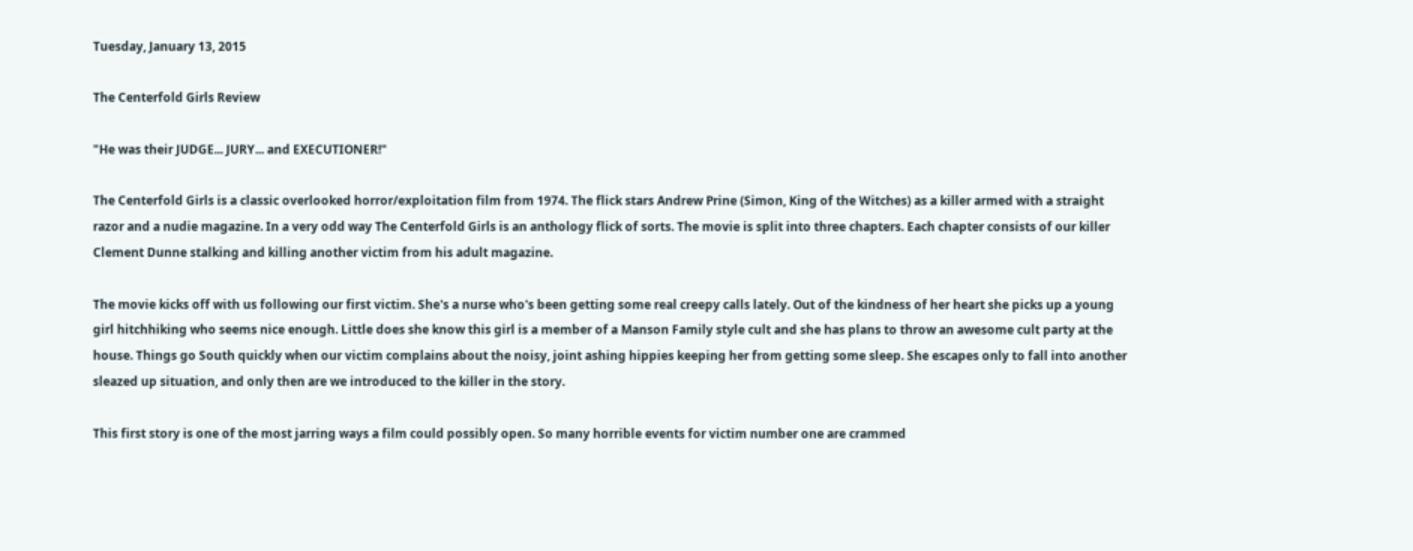Tuesday, January 13, 2015

The Centerfold Girls Review

"He was their JUDGE... JURY... and EXECUTIONER!"

The Centerfold Girls is a classic overlooked horror/exploitation film from 1974. The flick stars Andrew Prine (Simon, King of the Witches) as a killer armed with a straight razor and a nudie magazine. In a very odd way The Centerfold Girls is an anthology flick of sorts. The movie is split into three chapters. Each chapter consists of our killer Clement Dunne stalking and killing another victim from his adult magazine.

The movie kicks off with us following our first victim. She's a nurse who's been getting some real creepy calls lately. Out of the kindness of her heart she picks up a young girl hitchhiking who seems nice enough. Little does she know this girl is a member of a Manson Family style cult and she has plans to throw an awesome cult party at the house. Things go South quickly when our victim complains about the noisy, joint ashing hippies keeping her from getting some sleep. She escapes only to fall into another sleazed up situation, and only then are we introduced to the killer in the story.

This first story is one of the most jarring ways a film could possibly open. So many horrible events for victim number one are crammed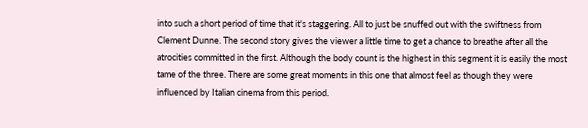into such a short period of time that it's staggering. All to just be snuffed out with the swiftness from Clement Dunne. The second story gives the viewer a little time to get a chance to breathe after all the atrocities committed in the first. Although the body count is the highest in this segment it is easily the most tame of the three. There are some great moments in this one that almost feel as though they were influenced by Italian cinema from this period.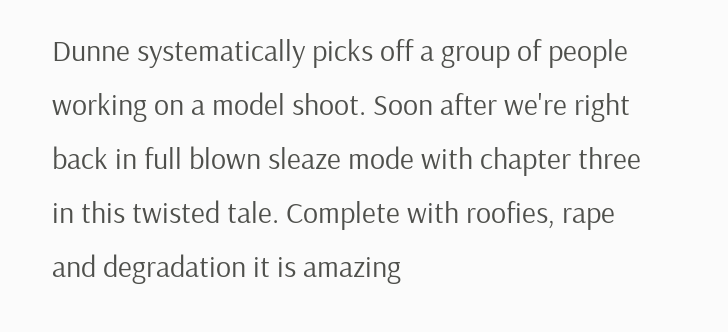Dunne systematically picks off a group of people working on a model shoot. Soon after we're right back in full blown sleaze mode with chapter three in this twisted tale. Complete with roofies, rape and degradation it is amazing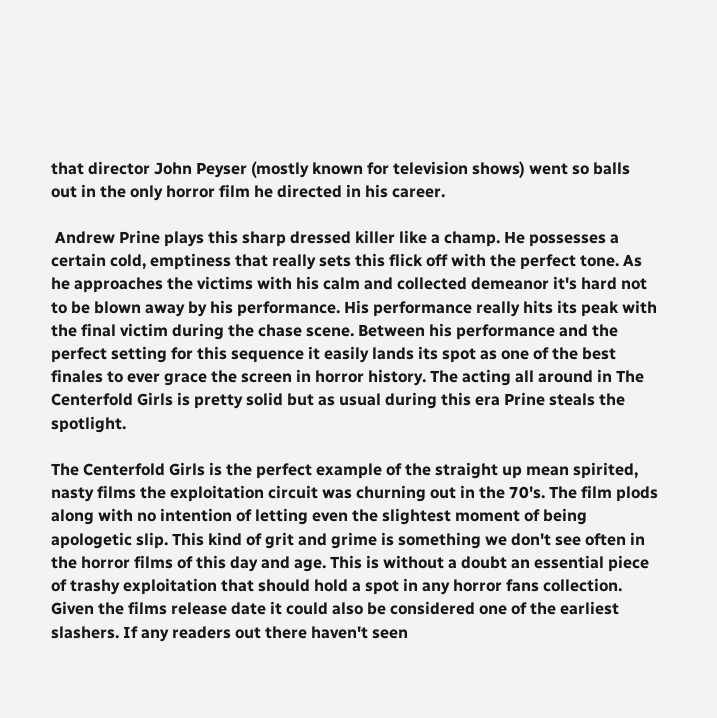that director John Peyser (mostly known for television shows) went so balls out in the only horror film he directed in his career.

 Andrew Prine plays this sharp dressed killer like a champ. He possesses a certain cold, emptiness that really sets this flick off with the perfect tone. As he approaches the victims with his calm and collected demeanor it's hard not to be blown away by his performance. His performance really hits its peak with the final victim during the chase scene. Between his performance and the perfect setting for this sequence it easily lands its spot as one of the best finales to ever grace the screen in horror history. The acting all around in The Centerfold Girls is pretty solid but as usual during this era Prine steals the spotlight.

The Centerfold Girls is the perfect example of the straight up mean spirited, nasty films the exploitation circuit was churning out in the 70's. The film plods along with no intention of letting even the slightest moment of being apologetic slip. This kind of grit and grime is something we don't see often in the horror films of this day and age. This is without a doubt an essential piece of trashy exploitation that should hold a spot in any horror fans collection. Given the films release date it could also be considered one of the earliest slashers. If any readers out there haven't seen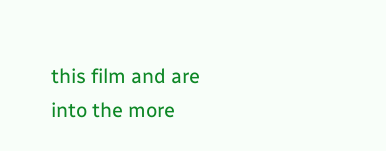this film and are into the more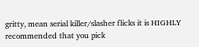gritty, mean serial killer/slasher flicks it is HIGHLY recommended that you pick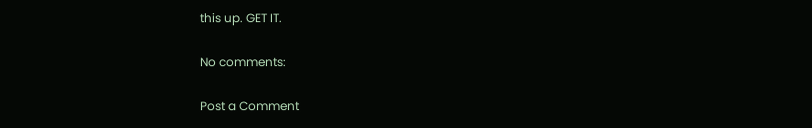this up. GET IT.

No comments:

Post a Comment